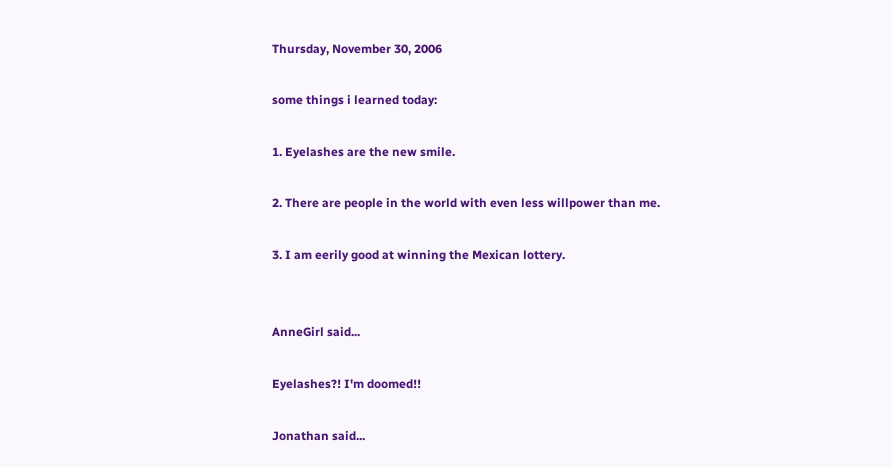Thursday, November 30, 2006

some things i learned today:

1. Eyelashes are the new smile.

2. There are people in the world with even less willpower than me.

3. I am eerily good at winning the Mexican lottery.


AnneGirl said...

Eyelashes?! I'm doomed!!

Jonathan said...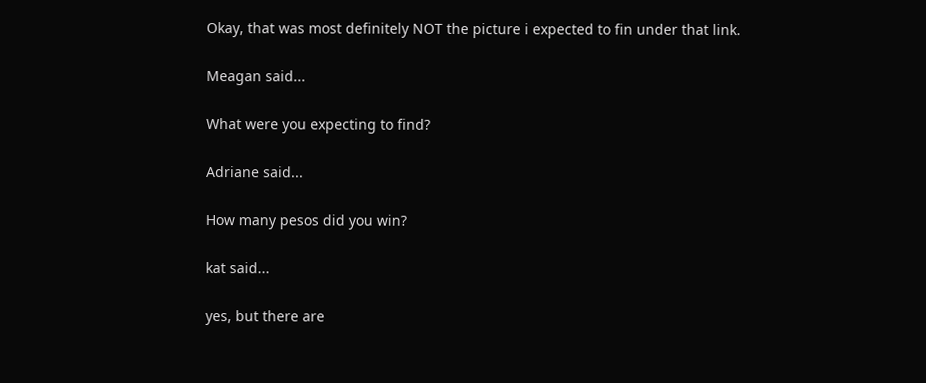Okay, that was most definitely NOT the picture i expected to fin under that link.

Meagan said...

What were you expecting to find?

Adriane said...

How many pesos did you win?

kat said...

yes, but there are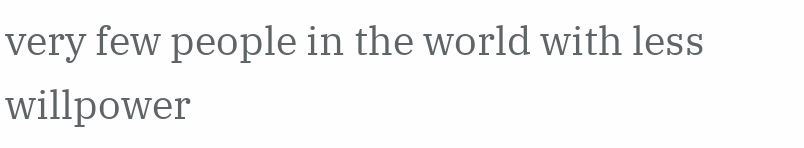very few people in the world with less willpower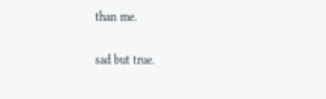than me.

sad but true.